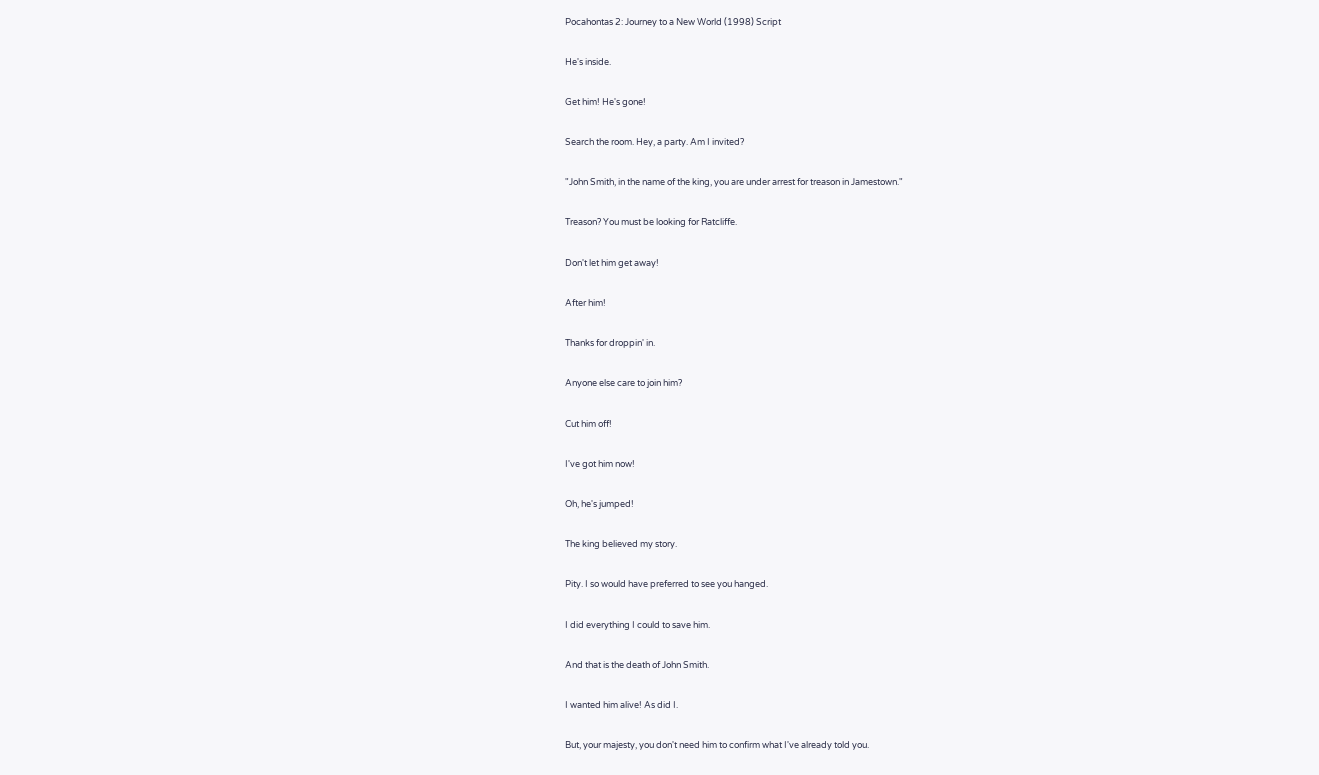Pocahontas 2: Journey to a New World (1998) Script

He's inside.

Get him! He's gone!

Search the room. Hey, a party. Am I invited?

"John Smith, in the name of the king, you are under arrest for treason in Jamestown."

Treason? You must be looking for Ratcliffe.

Don't let him get away!

After him!

Thanks for droppin' in.

Anyone else care to join him?

Cut him off!

I've got him now!

Oh, he's jumped!

The king believed my story.

Pity. I so would have preferred to see you hanged.

I did everything I could to save him.

And that is the death of John Smith.

I wanted him alive! As did I.

But, your majesty, you don't need him to confirm what I've already told you.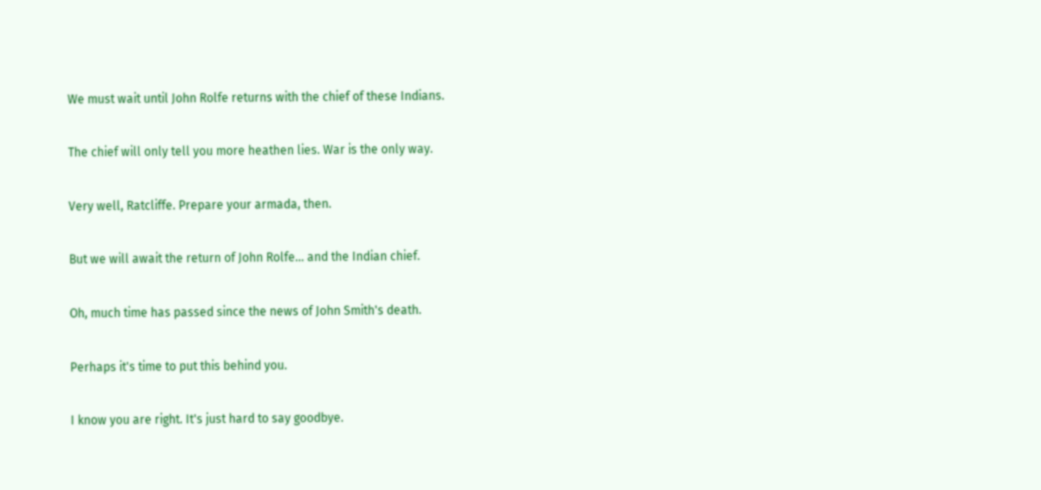We must wait until John Rolfe returns with the chief of these Indians.

The chief will only tell you more heathen lies. War is the only way.

Very well, Ratcliffe. Prepare your armada, then.

But we will await the return of John Rolfe... and the Indian chief.

Oh, much time has passed since the news of John Smith's death.

Perhaps it's time to put this behind you.

I know you are right. It's just hard to say goodbye.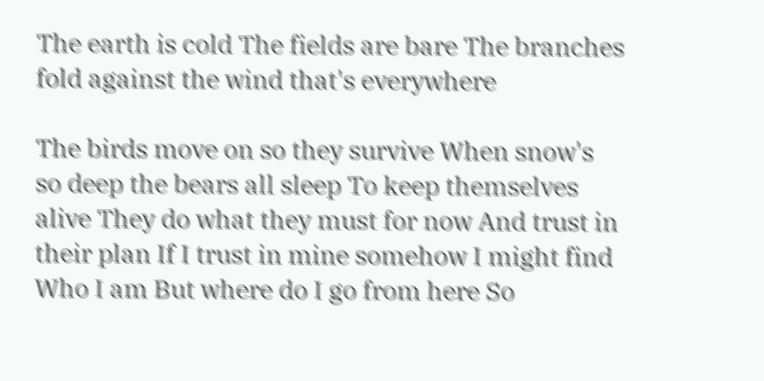The earth is cold The fields are bare The branches fold against the wind that's everywhere

The birds move on so they survive When snow's so deep the bears all sleep To keep themselves alive They do what they must for now And trust in their plan If I trust in mine somehow I might find Who I am But where do I go from here So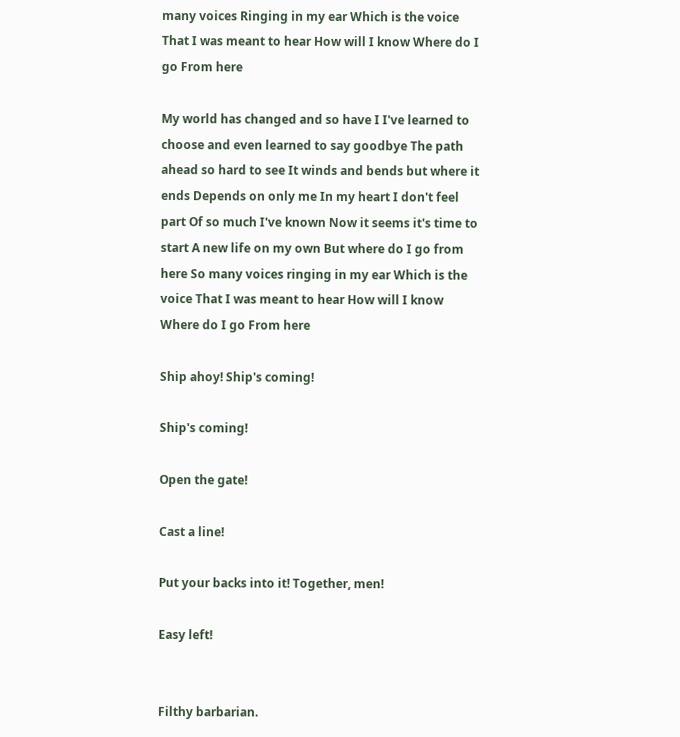many voices Ringing in my ear Which is the voice That I was meant to hear How will I know Where do I go From here

My world has changed and so have I I've learned to choose and even learned to say goodbye The path ahead so hard to see It winds and bends but where it ends Depends on only me In my heart I don't feel part Of so much I've known Now it seems it's time to start A new life on my own But where do I go from here So many voices ringing in my ear Which is the voice That I was meant to hear How will I know Where do I go From here

Ship ahoy! Ship's coming!

Ship's coming!

Open the gate!

Cast a line!

Put your backs into it! Together, men!

Easy left!


Filthy barbarian.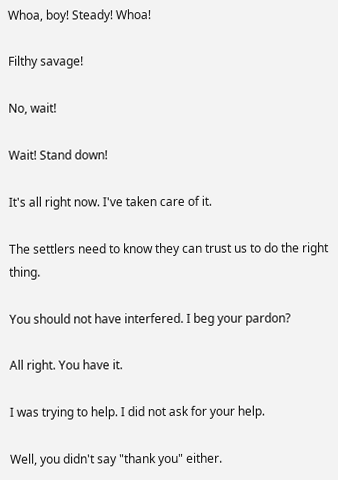Whoa, boy! Steady! Whoa!

Filthy savage!

No, wait!

Wait! Stand down!

It's all right now. I've taken care of it.

The settlers need to know they can trust us to do the right thing.

You should not have interfered. I beg your pardon?

All right. You have it.

I was trying to help. I did not ask for your help.

Well, you didn't say "thank you" either.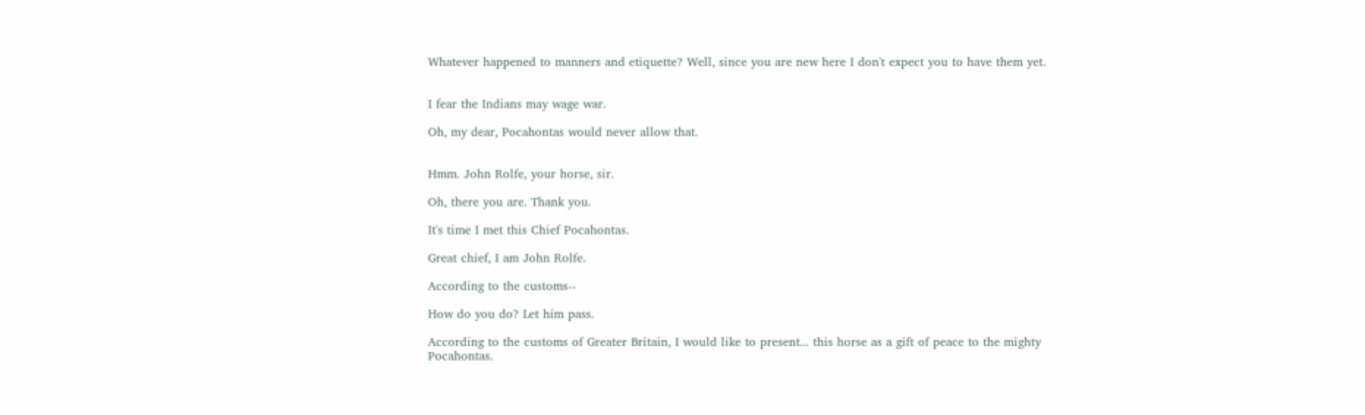Whatever happened to manners and etiquette? Well, since you are new here I don't expect you to have them yet.


I fear the Indians may wage war.

Oh, my dear, Pocahontas would never allow that.


Hmm. John Rolfe, your horse, sir.

Oh, there you are. Thank you.

It's time I met this Chief Pocahontas.

Great chief, I am John Rolfe.

According to the customs--

How do you do? Let him pass.

According to the customs of Greater Britain, I would like to present... this horse as a gift of peace to the mighty Pocahontas.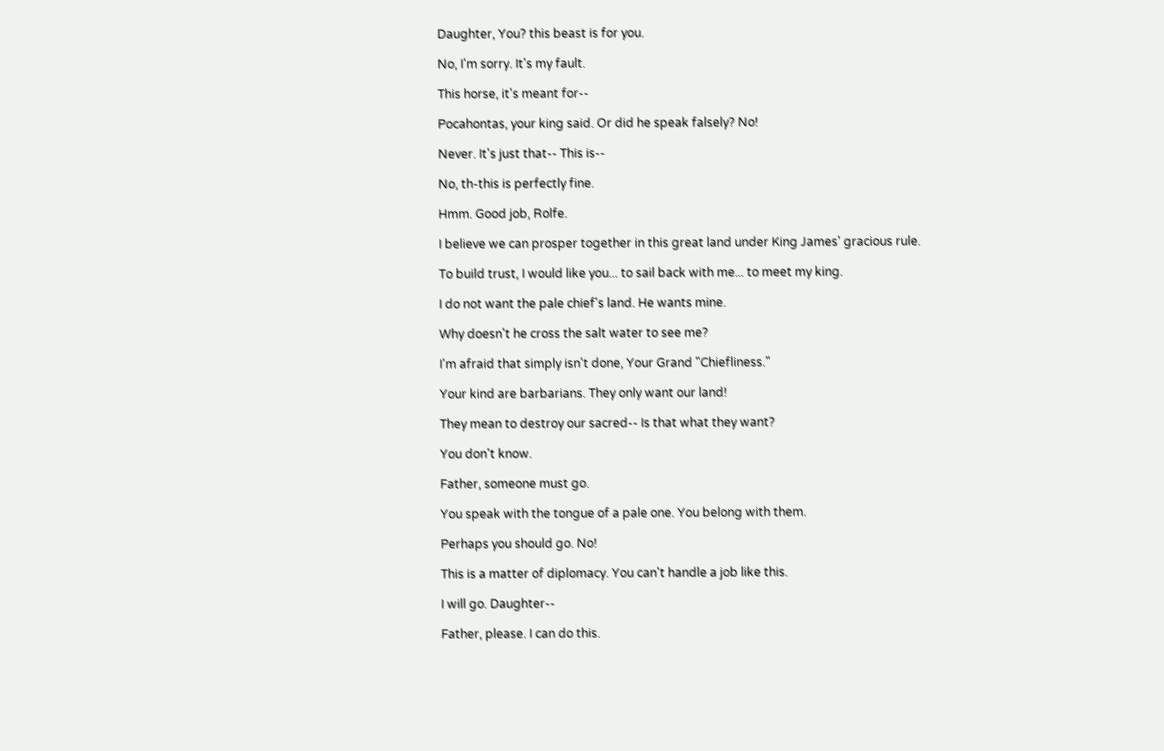Daughter, You? this beast is for you.

No, I'm sorry. It's my fault.

This horse, it's meant for--

Pocahontas, your king said. Or did he speak falsely? No!

Never. It's just that-- This is--

No, th-this is perfectly fine.

Hmm. Good job, Rolfe.

I believe we can prosper together in this great land under King James' gracious rule.

To build trust, I would like you... to sail back with me... to meet my king.

I do not want the pale chief's land. He wants mine.

Why doesn't he cross the salt water to see me?

I'm afraid that simply isn't done, Your Grand "Chiefliness."

Your kind are barbarians. They only want our land!

They mean to destroy our sacred-- Is that what they want?

You don't know.

Father, someone must go.

You speak with the tongue of a pale one. You belong with them.

Perhaps you should go. No!

This is a matter of diplomacy. You can't handle a job like this.

I will go. Daughter--

Father, please. I can do this.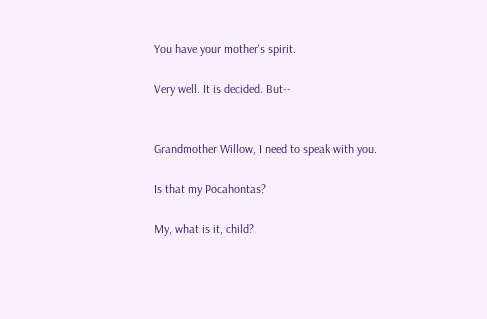You have your mother's spirit.

Very well. It is decided. But--


Grandmother Willow, I need to speak with you.

Is that my Pocahontas?

My, what is it, child?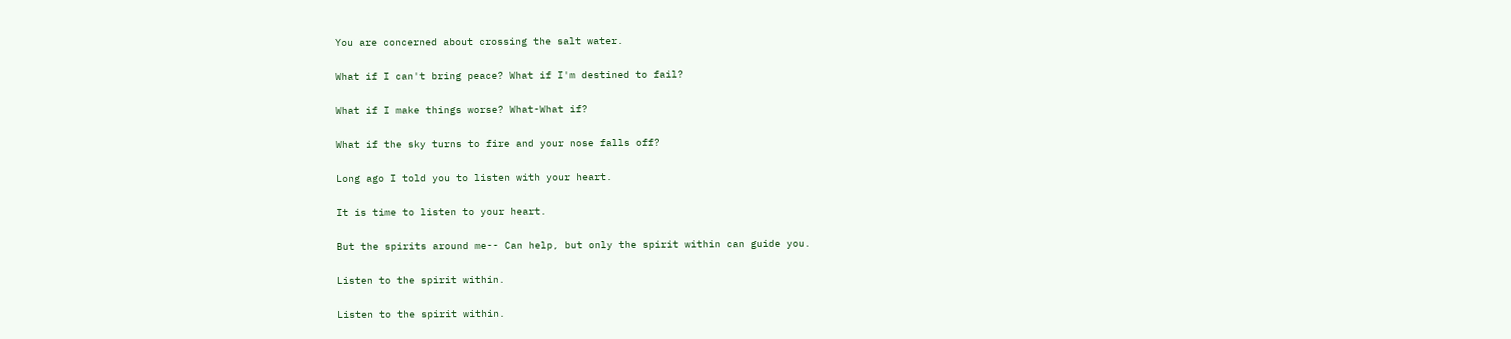You are concerned about crossing the salt water.

What if I can't bring peace? What if I'm destined to fail?

What if I make things worse? What-What if?

What if the sky turns to fire and your nose falls off?

Long ago I told you to listen with your heart.

It is time to listen to your heart.

But the spirits around me-- Can help, but only the spirit within can guide you.

Listen to the spirit within.

Listen to the spirit within.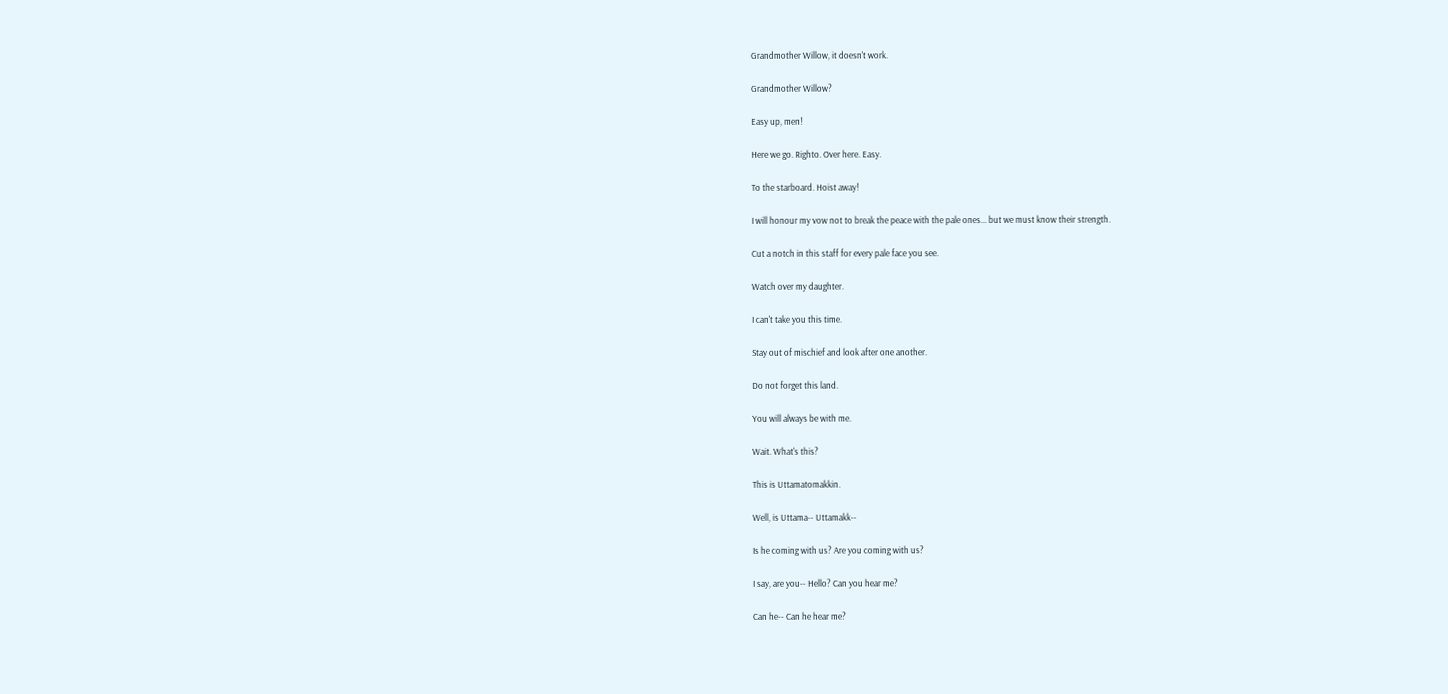Grandmother Willow, it doesn't work.

Grandmother Willow?

Easy up, men!

Here we go. Righto. Over here. Easy.

To the starboard. Hoist away!

I will honour my vow not to break the peace with the pale ones... but we must know their strength.

Cut a notch in this staff for every pale face you see.

Watch over my daughter.

I can't take you this time.

Stay out of mischief and look after one another.

Do not forget this land.

You will always be with me.

Wait. What's this?

This is Uttamatomakkin.

Well, is Uttama-- Uttamakk--

Is he coming with us? Are you coming with us?

I say, are you-- Hello? Can you hear me?

Can he-- Can he hear me?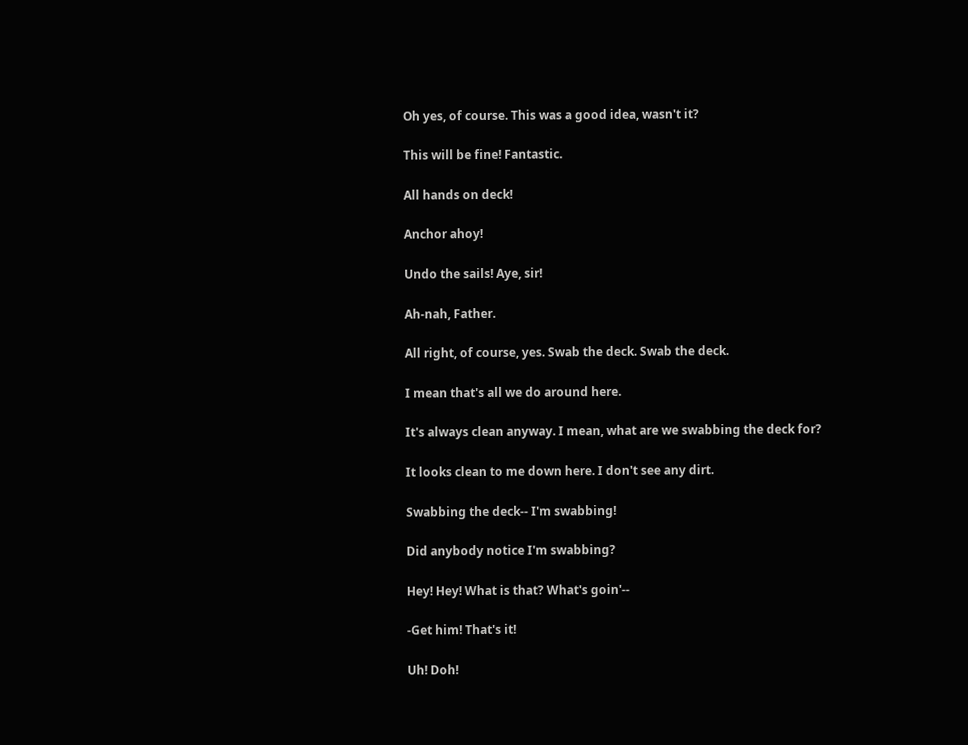Oh yes, of course. This was a good idea, wasn't it?

This will be fine! Fantastic.

All hands on deck!

Anchor ahoy!

Undo the sails! Aye, sir!

Ah-nah, Father.

All right, of course, yes. Swab the deck. Swab the deck.

I mean that's all we do around here.

It's always clean anyway. I mean, what are we swabbing the deck for?

It looks clean to me down here. I don't see any dirt.

Swabbing the deck-- I'm swabbing!

Did anybody notice I'm swabbing?

Hey! Hey! What is that? What's goin'--

-Get him! That's it!

Uh! Doh!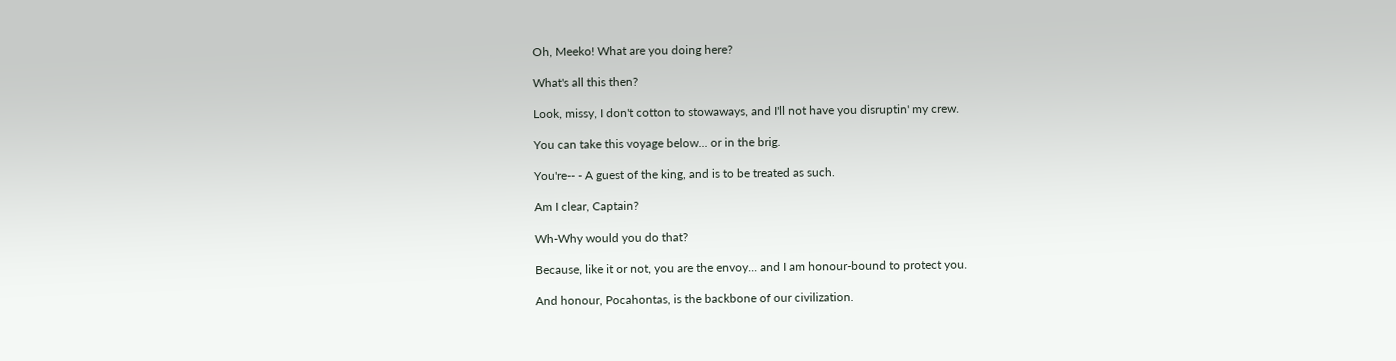Oh, Meeko! What are you doing here?

What's all this then?

Look, missy, I don't cotton to stowaways, and I'll not have you disruptin' my crew.

You can take this voyage below... or in the brig.

You're-- - A guest of the king, and is to be treated as such.

Am I clear, Captain?

Wh-Why would you do that?

Because, like it or not, you are the envoy... and I am honour-bound to protect you.

And honour, Pocahontas, is the backbone of our civilization.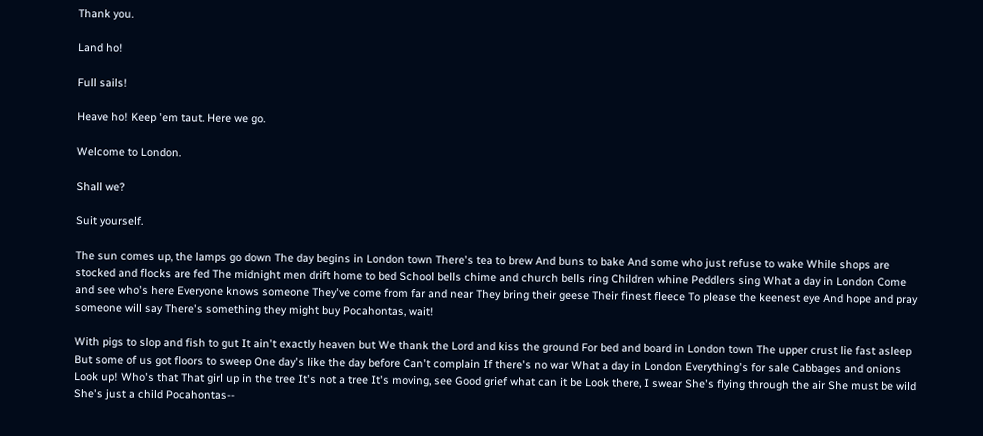Thank you.

Land ho!

Full sails!

Heave ho! Keep 'em taut. Here we go.

Welcome to London.

Shall we?

Suit yourself.

The sun comes up, the lamps go down The day begins in London town There's tea to brew And buns to bake And some who just refuse to wake While shops are stocked and flocks are fed The midnight men drift home to bed School bells chime and church bells ring Children whine Peddlers sing What a day in London Come and see who's here Everyone knows someone They've come from far and near They bring their geese Their finest fleece To please the keenest eye And hope and pray someone will say There's something they might buy Pocahontas, wait!

With pigs to slop and fish to gut It ain't exactly heaven but We thank the Lord and kiss the ground For bed and board in London town The upper crust lie fast asleep But some of us got floors to sweep One day's like the day before Can't complain If there's no war What a day in London Everything's for sale Cabbages and onions Look up! Who's that That girl up in the tree It's not a tree It's moving, see Good grief what can it be Look there, I swear She's flying through the air She must be wild She's just a child Pocahontas--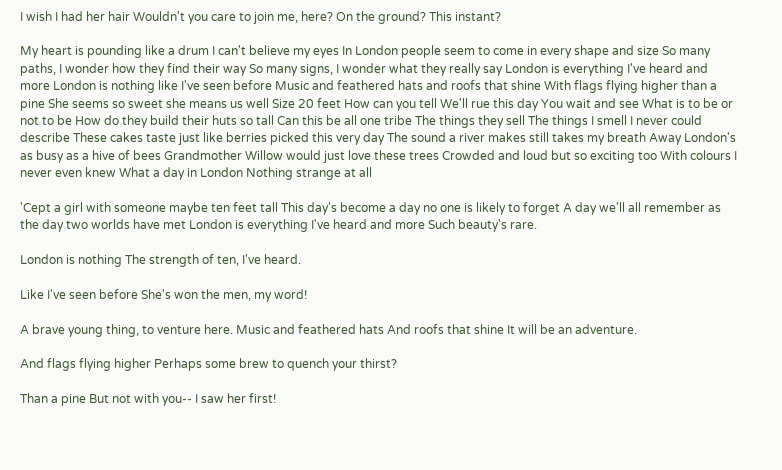I wish I had her hair Wouldn't you care to join me, here? On the ground? This instant?

My heart is pounding like a drum I can't believe my eyes In London people seem to come in every shape and size So many paths, I wonder how they find their way So many signs, I wonder what they really say London is everything I've heard and more London is nothing like I've seen before Music and feathered hats and roofs that shine With flags flying higher than a pine She seems so sweet she means us well Size 20 feet How can you tell We'll rue this day You wait and see What is to be or not to be How do they build their huts so tall Can this be all one tribe The things they sell The things I smell I never could describe These cakes taste just like berries picked this very day The sound a river makes still takes my breath Away London's as busy as a hive of bees Grandmother Willow would just love these trees Crowded and loud but so exciting too With colours I never even knew What a day in London Nothing strange at all

'Cept a girl with someone maybe ten feet tall This day's become a day no one is likely to forget A day we'll all remember as the day two worlds have met London is everything I've heard and more Such beauty's rare.

London is nothing The strength of ten, I've heard.

Like I've seen before She's won the men, my word!

A brave young thing, to venture here. Music and feathered hats And roofs that shine It will be an adventure.

And flags flying higher Perhaps some brew to quench your thirst?

Than a pine But not with you-- I saw her first!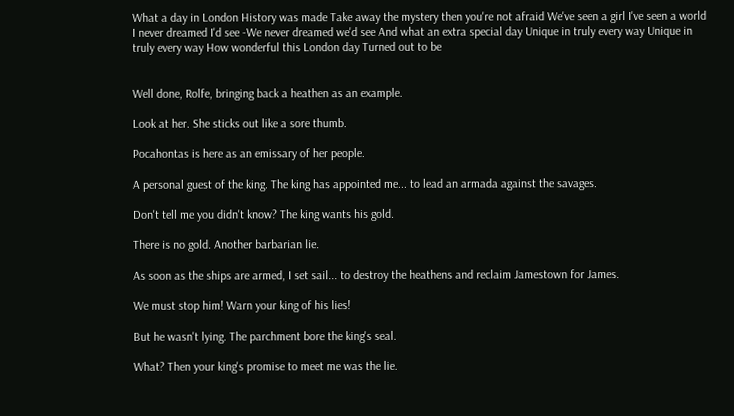What a day in London History was made Take away the mystery then you're not afraid We've seen a girl I've seen a world I never dreamed I'd see -We never dreamed we'd see And what an extra special day Unique in truly every way Unique in truly every way How wonderful this London day Turned out to be


Well done, Rolfe, bringing back a heathen as an example.

Look at her. She sticks out like a sore thumb.

Pocahontas is here as an emissary of her people.

A personal guest of the king. The king has appointed me... to lead an armada against the savages.

Don't tell me you didn't know? The king wants his gold.

There is no gold. Another barbarian lie.

As soon as the ships are armed, I set sail... to destroy the heathens and reclaim Jamestown for James.

We must stop him! Warn your king of his lies!

But he wasn't lying. The parchment bore the king's seal.

What? Then your king's promise to meet me was the lie.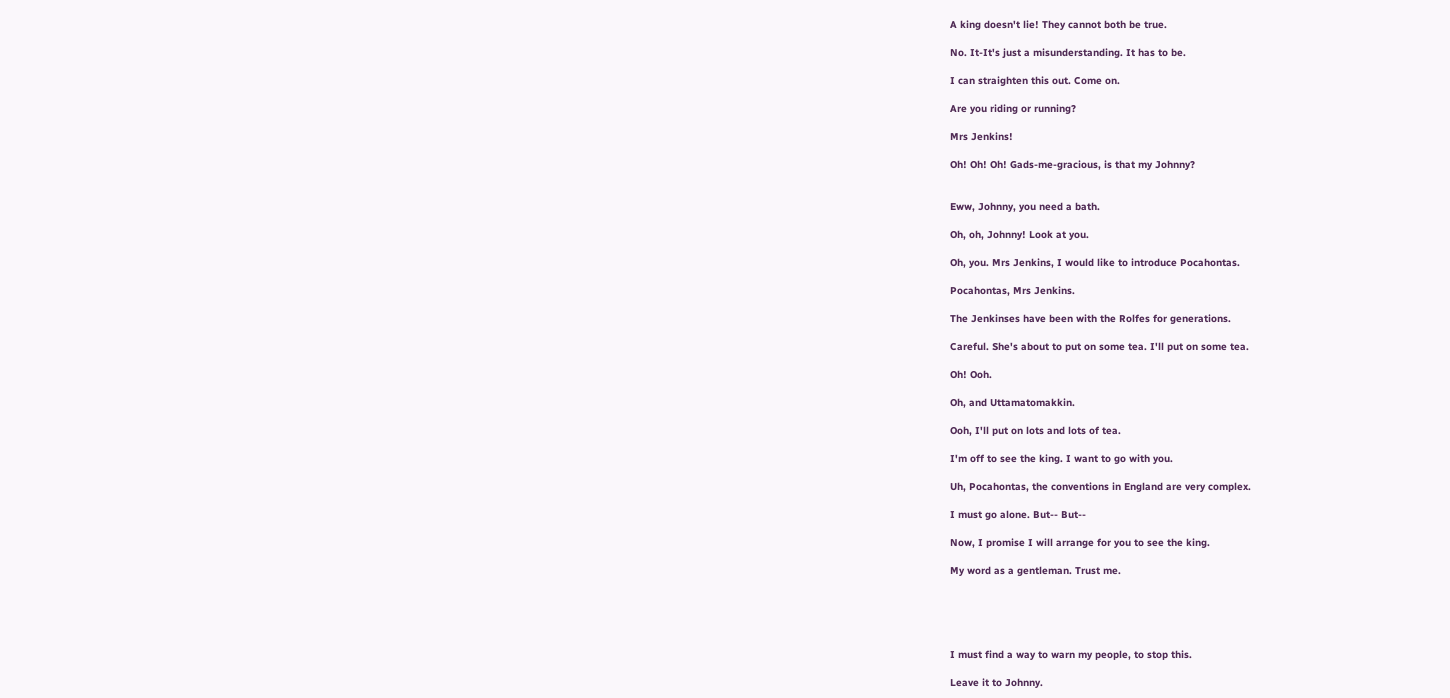A king doesn't lie! They cannot both be true.

No. It-It's just a misunderstanding. It has to be.

I can straighten this out. Come on.

Are you riding or running?

Mrs Jenkins!

Oh! Oh! Oh! Gads-me-gracious, is that my Johnny?


Eww, Johnny, you need a bath.

Oh, oh, Johnny! Look at you.

Oh, you. Mrs Jenkins, I would like to introduce Pocahontas.

Pocahontas, Mrs Jenkins.

The Jenkinses have been with the Rolfes for generations.

Careful. She's about to put on some tea. I'll put on some tea.

Oh! Ooh.

Oh, and Uttamatomakkin.

Ooh, I'll put on lots and lots of tea.

I'm off to see the king. I want to go with you.

Uh, Pocahontas, the conventions in England are very complex.

I must go alone. But-- But--

Now, I promise I will arrange for you to see the king.

My word as a gentleman. Trust me.





I must find a way to warn my people, to stop this.

Leave it to Johnny.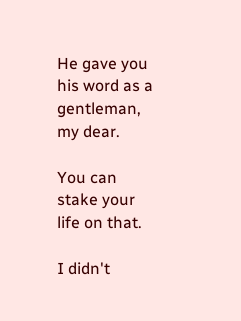He gave you his word as a gentleman, my dear.

You can stake your life on that.

I didn't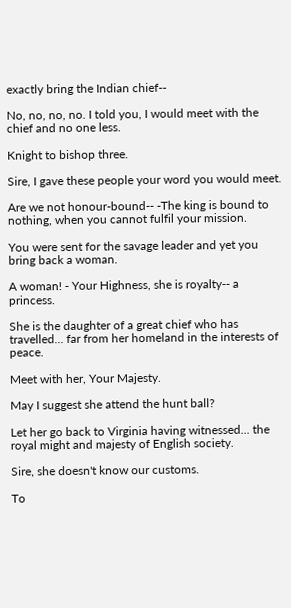exactly bring the Indian chief--

No, no, no, no. I told you, I would meet with the chief and no one less.

Knight to bishop three.

Sire, I gave these people your word you would meet.

Are we not honour-bound-- -The king is bound to nothing, when you cannot fulfil your mission.

You were sent for the savage leader and yet you bring back a woman.

A woman! - Your Highness, she is royalty-- a princess.

She is the daughter of a great chief who has travelled... far from her homeland in the interests of peace.

Meet with her, Your Majesty.

May I suggest she attend the hunt ball?

Let her go back to Virginia having witnessed... the royal might and majesty of English society.

Sire, she doesn't know our customs.

To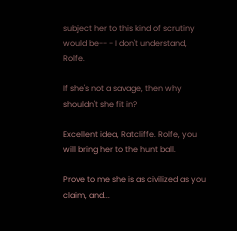subject her to this kind of scrutiny would be-- - I don't understand, Rolfe.

If she's not a savage, then why shouldn't she fit in?

Excellent idea, Ratcliffe. Rolfe, you will bring her to the hunt ball.

Prove to me she is as civilized as you claim, and...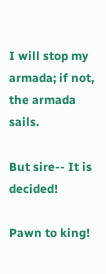I will stop my armada; if not, the armada sails.

But sire-- It is decided!

Pawn to king!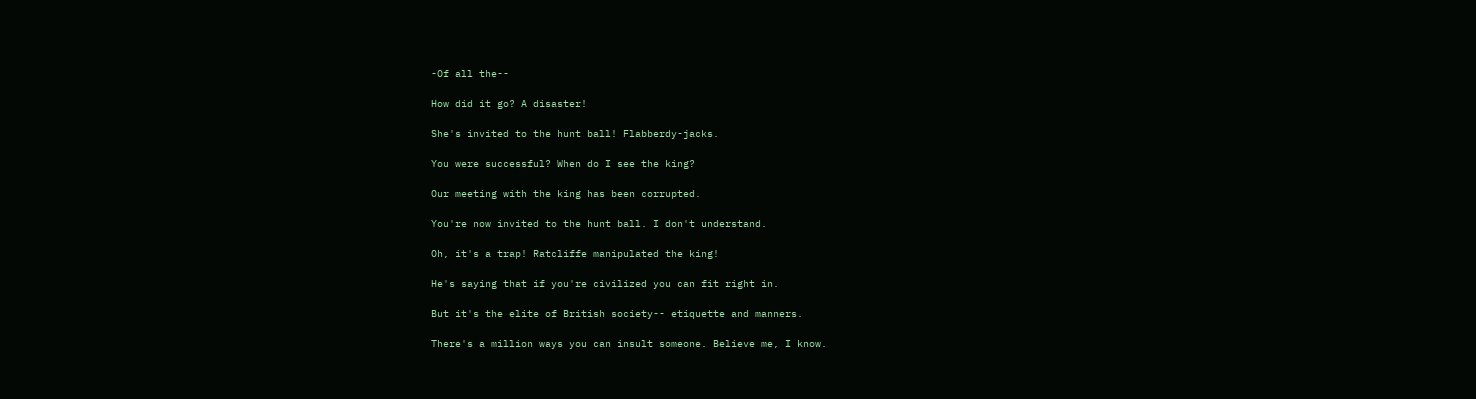-Of all the--

How did it go? A disaster!

She's invited to the hunt ball! Flabberdy-jacks.

You were successful? When do I see the king?

Our meeting with the king has been corrupted.

You're now invited to the hunt ball. I don't understand.

Oh, it's a trap! Ratcliffe manipulated the king!

He's saying that if you're civilized you can fit right in.

But it's the elite of British society-- etiquette and manners.

There's a million ways you can insult someone. Believe me, I know.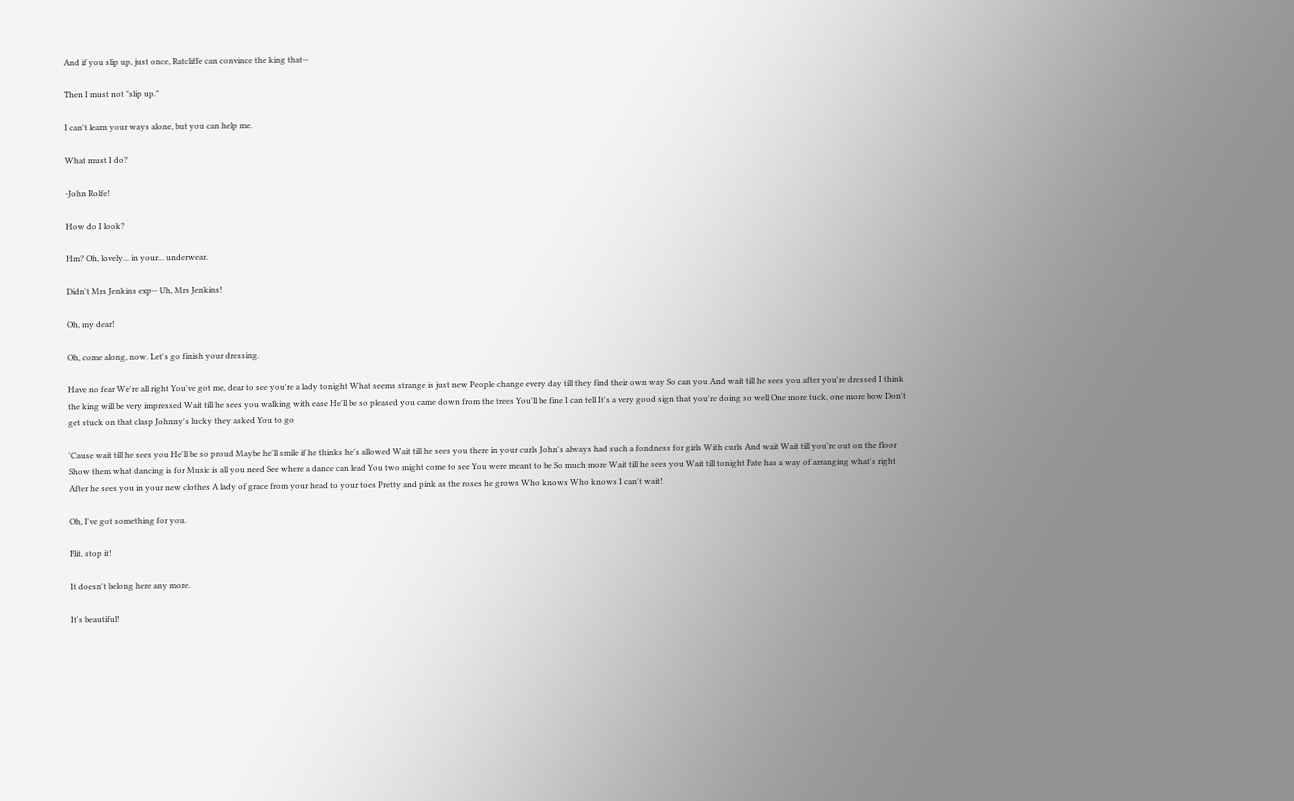And if you slip up, just once, Ratcliffe can convince the king that--

Then I must not "slip up."

I can't learn your ways alone, but you can help me.

What must I do?

-John Rolfe!

How do I look?

Hm? Oh, lovely... in your... underwear.

Didn't Mrs Jenkins exp-- Uh, Mrs Jenkins!

Oh, my dear!

Oh, come along, now. Let's go finish your dressing.

Have no fear We're all right You've got me, dear to see you're a lady tonight What seems strange is just new People change every day till they find their own way So can you And wait till he sees you after you're dressed I think the king will be very impressed Wait till he sees you walking with ease He'll be so pleased you came down from the trees You'll be fine I can tell It's a very good sign that you're doing so well One more tuck, one more bow Don't get stuck on that clasp Johnny's lucky they asked You to go

'Cause wait till he sees you He'll be so proud Maybe he'll smile if he thinks he's allowed Wait till he sees you there in your curls John's always had such a fondness for girls With curls And wait Wait till you're out on the floor Show them what dancing is for Music is all you need See where a dance can lead You two might come to see You were meant to be So much more Wait till he sees you Wait till tonight Fate has a way of arranging what's right After he sees you in your new clothes A lady of grace from your head to your toes Pretty and pink as the roses he grows Who knows Who knows I can't wait!

Oh, I've got something for you.

Flit, stop it!

It doesn't belong here any more.

It's beautiful!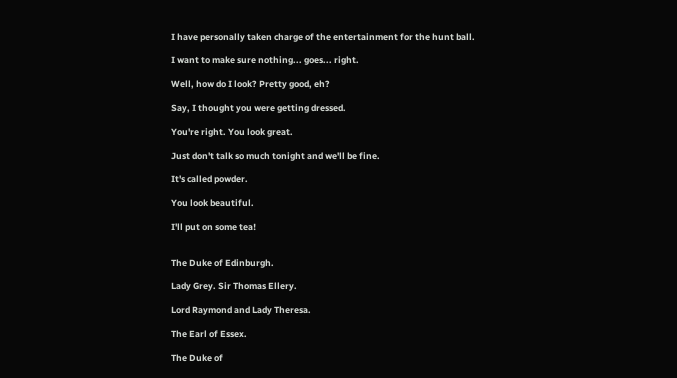I have personally taken charge of the entertainment for the hunt ball.

I want to make sure nothing... goes... right.

Well, how do I look? Pretty good, eh?

Say, I thought you were getting dressed.

You're right. You look great.

Just don't talk so much tonight and we'll be fine.

It's called powder.

You look beautiful.

I'll put on some tea!


The Duke of Edinburgh.

Lady Grey. Sir Thomas Ellery.

Lord Raymond and Lady Theresa.

The Earl of Essex.

The Duke of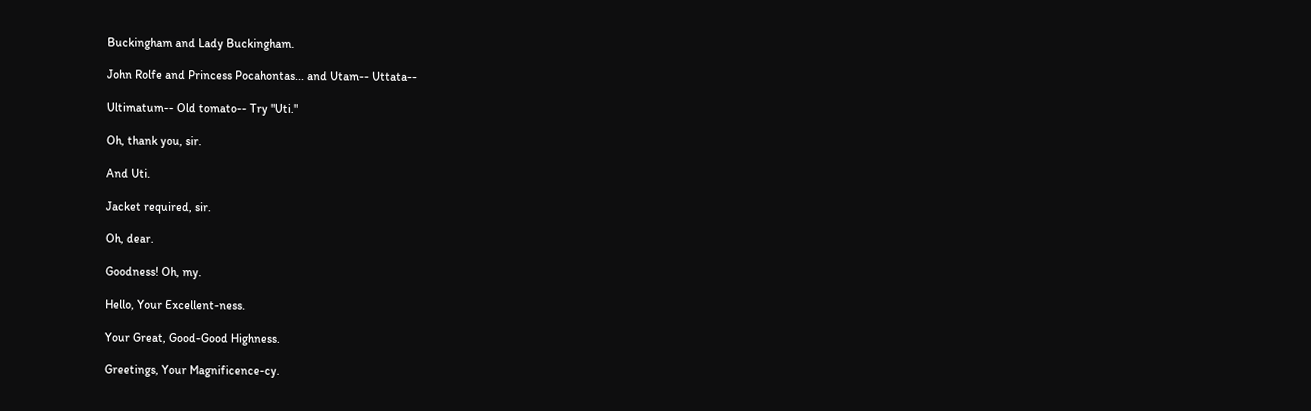Buckingham and Lady Buckingham.

John Rolfe and Princess Pocahontas... and Utam-- Uttata--

Ultimatum-- Old tomato-- Try "Uti."

Oh, thank you, sir.

And Uti.

Jacket required, sir.

Oh, dear.

Goodness! Oh, my.

Hello, Your Excellent-ness.

Your Great, Good-Good Highness.

Greetings, Your Magnificence-cy.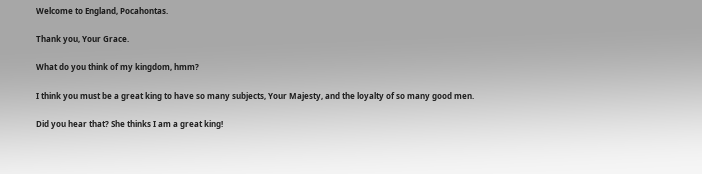Welcome to England, Pocahontas.

Thank you, Your Grace.

What do you think of my kingdom, hmm?

I think you must be a great king to have so many subjects, Your Majesty, and the loyalty of so many good men.

Did you hear that? She thinks I am a great king!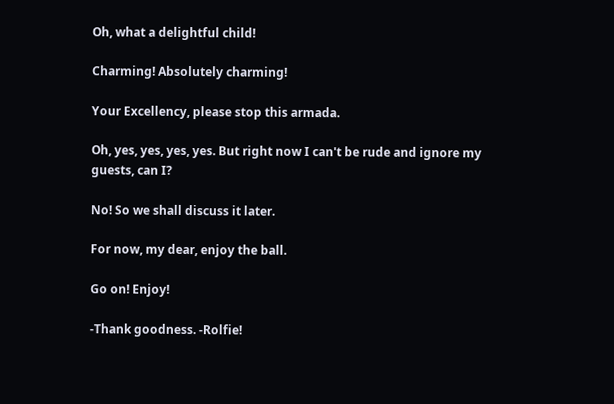Oh, what a delightful child!

Charming! Absolutely charming!

Your Excellency, please stop this armada.

Oh, yes, yes, yes, yes. But right now I can't be rude and ignore my guests, can I?

No! So we shall discuss it later.

For now, my dear, enjoy the ball.

Go on! Enjoy!

-Thank goodness. -Rolfie!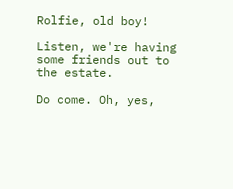Rolfie, old boy!

Listen, we're having some friends out to the estate.

Do come. Oh, yes,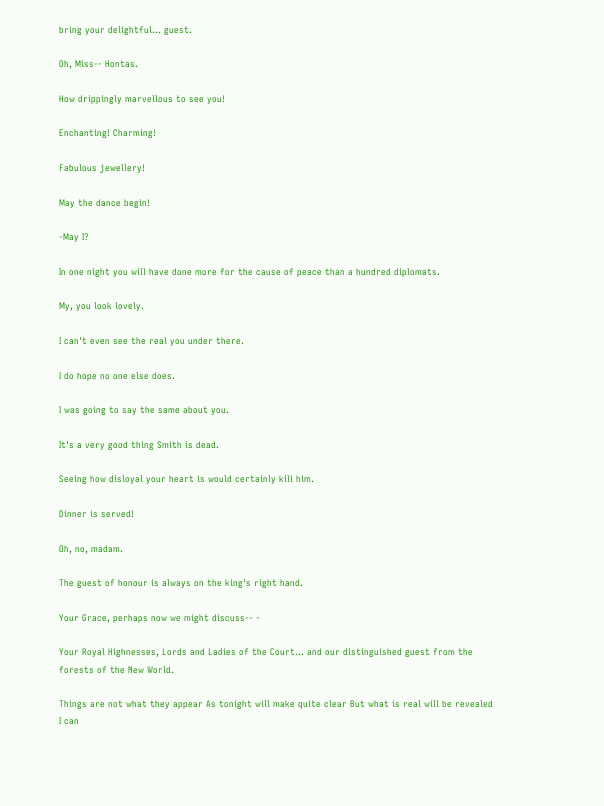bring your delightful... guest.

Oh, Miss-- Hontas.

How drippingly marvellous to see you!

Enchanting! Charming!

Fabulous jewellery!

May the dance begin!

-May I?

In one night you will have done more for the cause of peace than a hundred diplomats.

My, you look lovely.

I can't even see the real you under there.

I do hope no one else does.

I was going to say the same about you.

It's a very good thing Smith is dead.

Seeing how disloyal your heart is would certainly kill him.

Dinner is served!

Oh, no, madam.

The guest of honour is always on the king's right hand.

Your Grace, perhaps now we might discuss-- -

Your Royal Highnesses, Lords and Ladies of the Court... and our distinguished guest from the forests of the New World.

Things are not what they appear As tonight will make quite clear But what is real will be revealed I can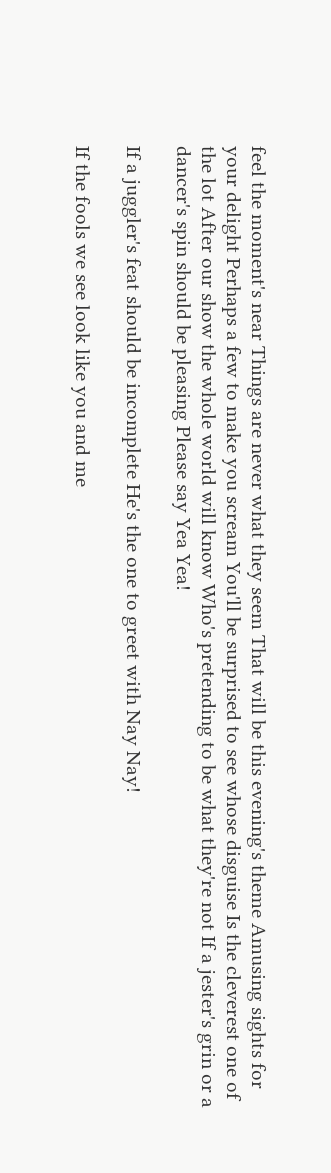feel the moment's near Things are never what they seem That will be this evening's theme Amusing sights for your delight Perhaps a few to make you scream You'll be surprised to see whose disguise Is the cleverest one of the lot After our show the whole world will know Who's pretending to be what they're not If a jester's grin or a dancer's spin should be pleasing Please say Yea Yea!

If a juggler's feat should be incomplete He's the one to greet with Nay Nay!

If the fools we see look like you and me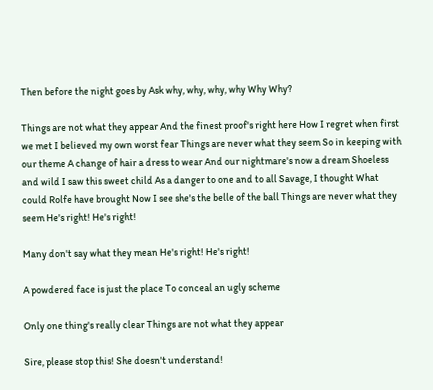Then before the night goes by Ask why, why, why, why Why Why?

Things are not what they appear And the finest proof's right here How I regret when first we met I believed my own worst fear Things are never what they seem So in keeping with our theme A change of hair a dress to wear And our nightmare's now a dream Shoeless and wild I saw this sweet child As a danger to one and to all Savage, I thought What could Rolfe have brought Now I see she's the belle of the ball Things are never what they seem He's right! He's right!

Many don't say what they mean He's right! He's right!

A powdered face is just the place To conceal an ugly scheme

Only one thing's really clear Things are not what they appear

Sire, please stop this! She doesn't understand!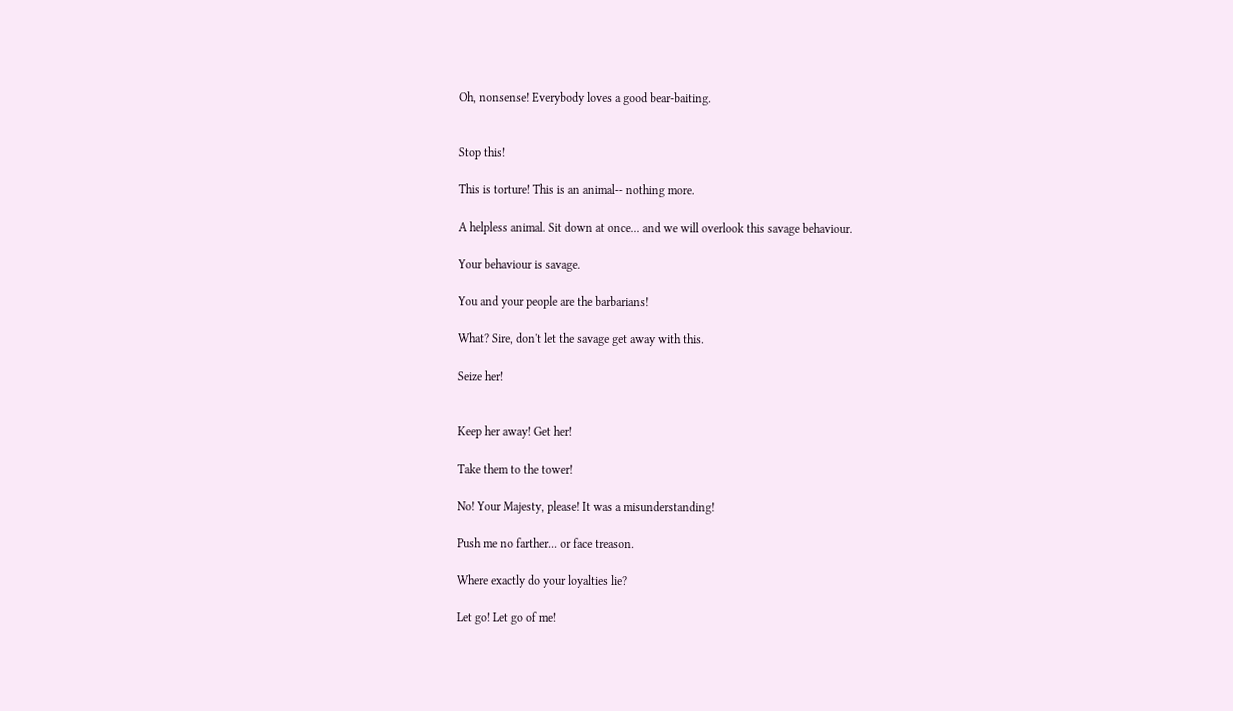Oh, nonsense! Everybody loves a good bear-baiting.


Stop this!

This is torture! This is an animal-- nothing more.

A helpless animal. Sit down at once... and we will overlook this savage behaviour.

Your behaviour is savage.

You and your people are the barbarians!

What? Sire, don't let the savage get away with this.

Seize her!


Keep her away! Get her!

Take them to the tower!

No! Your Majesty, please! It was a misunderstanding!

Push me no farther... or face treason.

Where exactly do your loyalties lie?

Let go! Let go of me!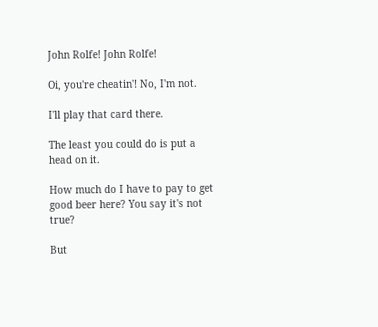John Rolfe! John Rolfe!

Oi, you're cheatin'! No, I'm not.

I'll play that card there.

The least you could do is put a head on it.

How much do I have to pay to get good beer here? You say it's not true?

But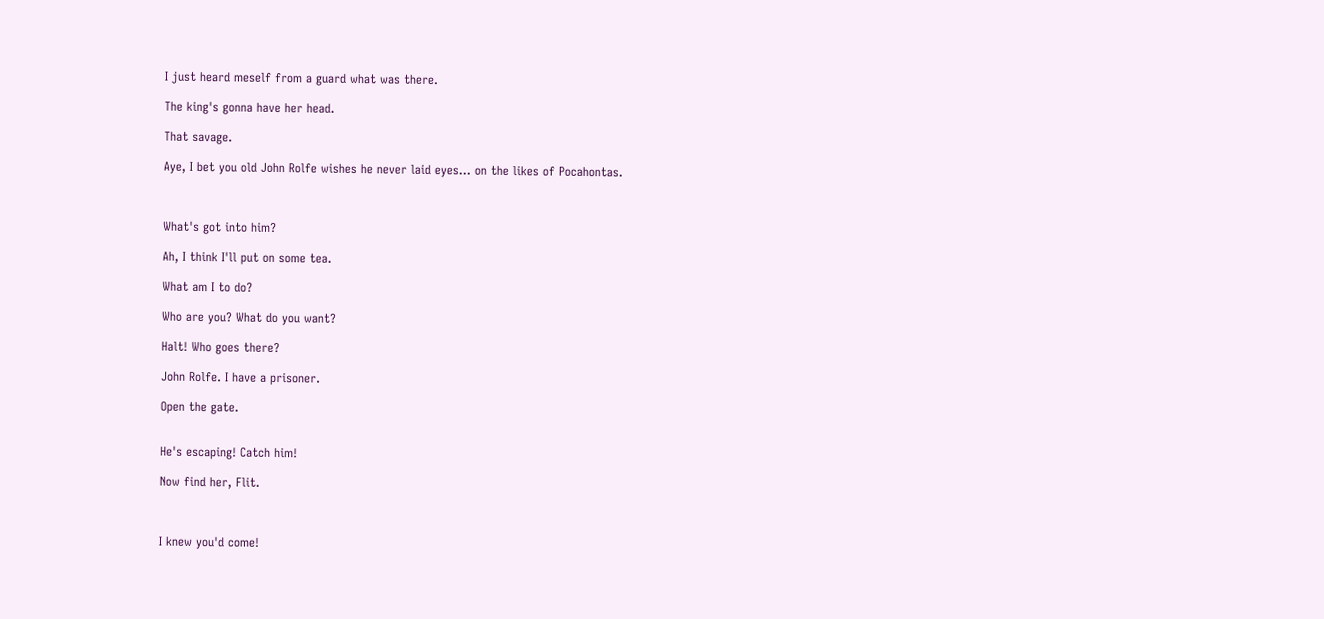I just heard meself from a guard what was there.

The king's gonna have her head.

That savage.

Aye, I bet you old John Rolfe wishes he never laid eyes... on the likes of Pocahontas.



What's got into him?

Ah, I think I'll put on some tea.

What am I to do?

Who are you? What do you want?

Halt! Who goes there?

John Rolfe. I have a prisoner.

Open the gate.


He's escaping! Catch him!

Now find her, Flit.



I knew you'd come!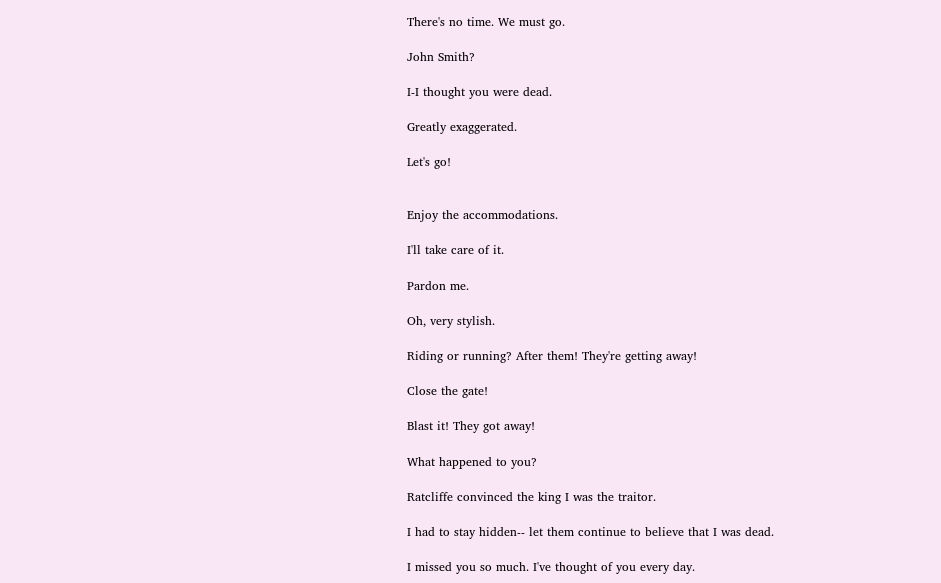There's no time. We must go.

John Smith?

I-I thought you were dead.

Greatly exaggerated.

Let's go!


Enjoy the accommodations.

I'll take care of it.

Pardon me.

Oh, very stylish.

Riding or running? After them! They're getting away!

Close the gate!

Blast it! They got away!

What happened to you?

Ratcliffe convinced the king I was the traitor.

I had to stay hidden-- let them continue to believe that I was dead.

I missed you so much. I've thought of you every day.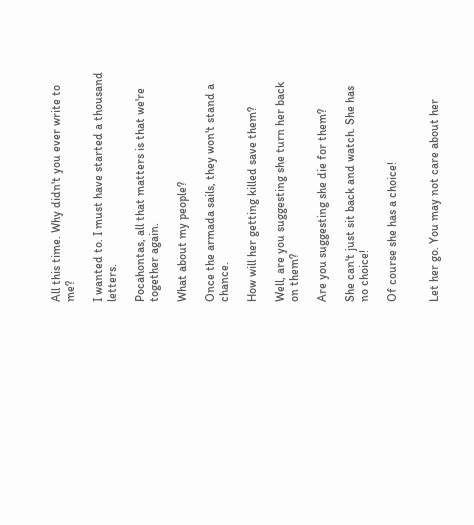All this time. Why didn't you ever write to me?

I wanted to. I must have started a thousand letters.

Pocahontas, all that matters is that we're together again.

What about my people?

Once the armada sails, they won't stand a chance.

How will her getting killed save them?

Well, are you suggesting she turn her back on them?

Are you suggesting she die for them?

She can't just sit back and watch. She has no choice!

Of course she has a choice!


Let her go. You may not care about her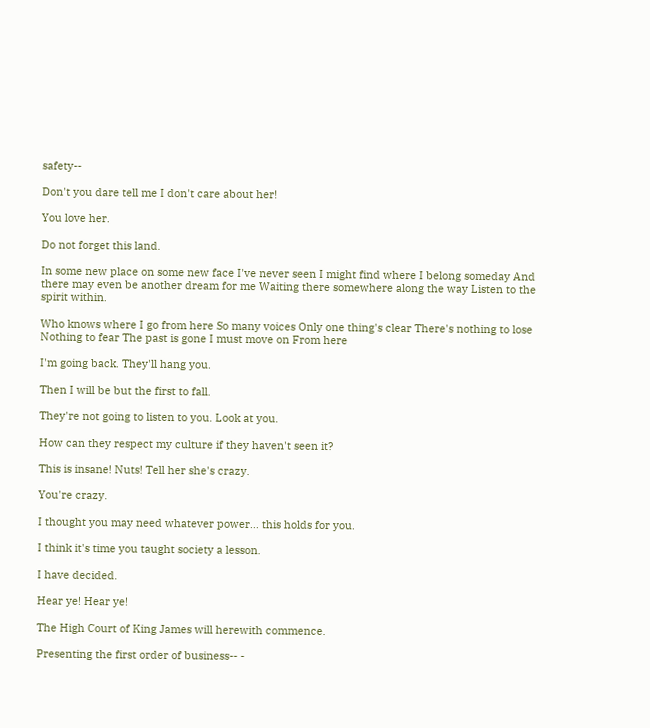safety--

Don't you dare tell me I don't care about her!

You love her.

Do not forget this land.

In some new place on some new face I've never seen I might find where I belong someday And there may even be another dream for me Waiting there somewhere along the way Listen to the spirit within.

Who knows where I go from here So many voices Only one thing's clear There's nothing to lose Nothing to fear The past is gone I must move on From here

I'm going back. They'll hang you.

Then I will be but the first to fall.

They're not going to listen to you. Look at you.

How can they respect my culture if they haven't seen it?

This is insane! Nuts! Tell her she's crazy.

You're crazy.

I thought you may need whatever power... this holds for you.

I think it's time you taught society a lesson.

I have decided.

Hear ye! Hear ye!

The High Court of King James will herewith commence.

Presenting the first order of business-- -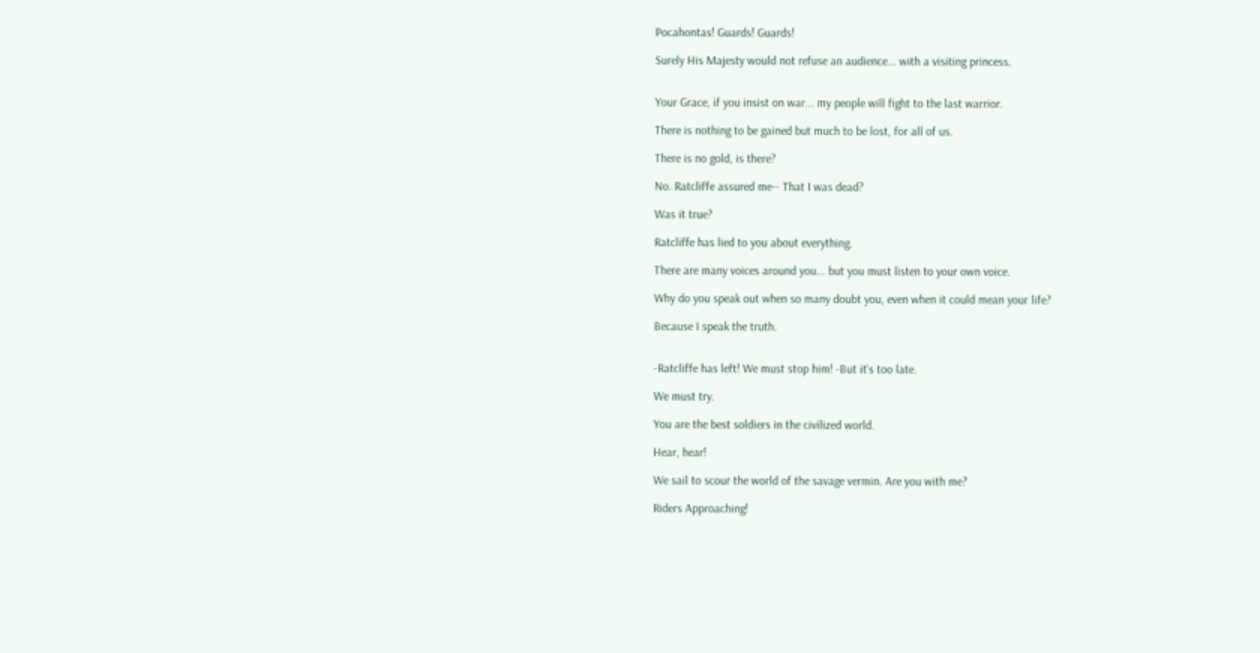Pocahontas! Guards! Guards!

Surely His Majesty would not refuse an audience... with a visiting princess.


Your Grace, if you insist on war... my people will fight to the last warrior.

There is nothing to be gained but much to be lost, for all of us.

There is no gold, is there?

No. Ratcliffe assured me-- That I was dead?

Was it true?

Ratcliffe has lied to you about everything.

There are many voices around you... but you must listen to your own voice.

Why do you speak out when so many doubt you, even when it could mean your life?

Because I speak the truth.


-Ratcliffe has left! We must stop him! -But it's too late.

We must try.

You are the best soldiers in the civilized world.

Hear, hear!

We sail to scour the world of the savage vermin. Are you with me?

Riders Approaching!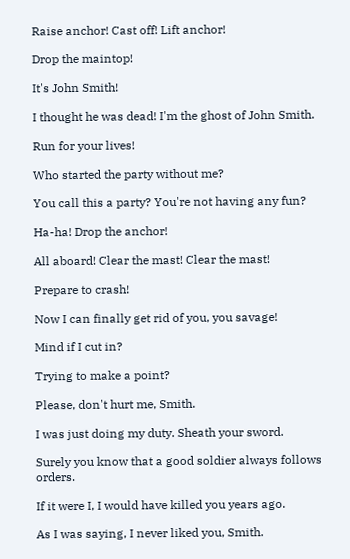Raise anchor! Cast off! Lift anchor!

Drop the maintop!

It's John Smith!

I thought he was dead! I'm the ghost of John Smith.

Run for your lives!

Who started the party without me?

You call this a party? You're not having any fun?

Ha-ha! Drop the anchor!

All aboard! Clear the mast! Clear the mast!

Prepare to crash!

Now I can finally get rid of you, you savage!

Mind if I cut in?

Trying to make a point?

Please, don't hurt me, Smith.

I was just doing my duty. Sheath your sword.

Surely you know that a good soldier always follows orders.

If it were I, I would have killed you years ago.

As I was saying, I never liked you, Smith.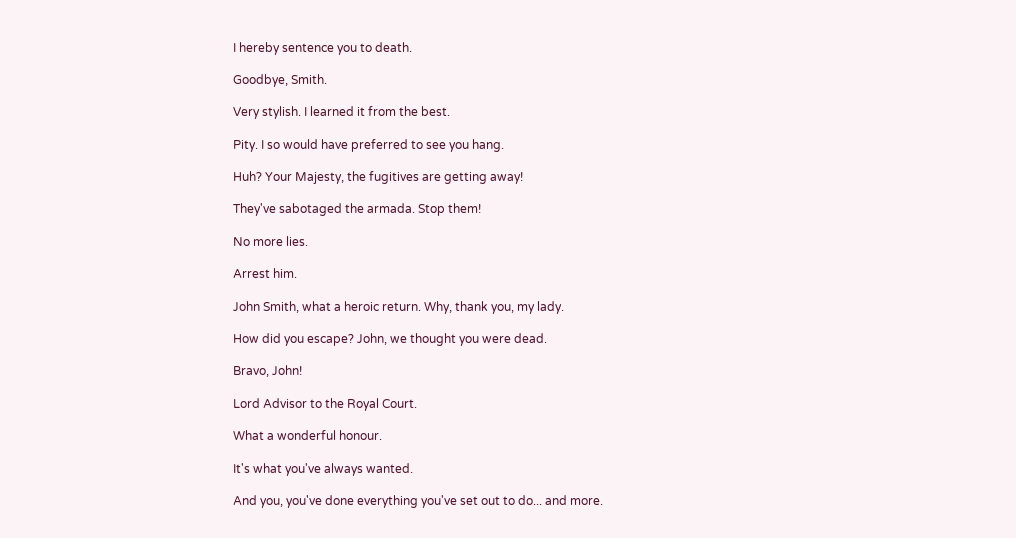I hereby sentence you to death.

Goodbye, Smith.

Very stylish. I learned it from the best.

Pity. I so would have preferred to see you hang.

Huh? Your Majesty, the fugitives are getting away!

They've sabotaged the armada. Stop them!

No more lies.

Arrest him.

John Smith, what a heroic return. Why, thank you, my lady.

How did you escape? John, we thought you were dead.

Bravo, John!

Lord Advisor to the Royal Court.

What a wonderful honour.

It's what you've always wanted.

And you, you've done everything you've set out to do... and more.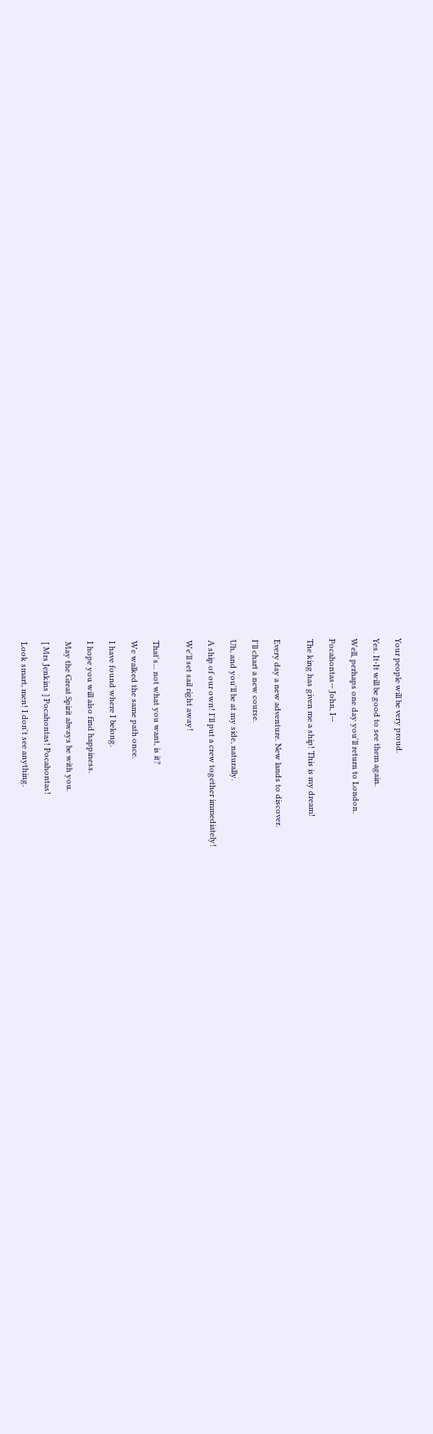Your people will be very proud.

Yes. It-It will be good to see them again.

Well, perhaps one day you'll return to London.

Pocahontas-- John, I--

The king has given me a ship! This is my dream!


Every day a new adventure. New lands to discover.

I'll chart a new course.

Uh, and you'll be at my side, naturally.

A ship of our own! I'll put a crew together immediately!

We'll set sail right away!


That's... not what you want, is it?

We walked the same path once.

I have found where I belong.

I hope you will also find happiness.

May the Great Spirit always be with you.

[ Mrs Jenkins ] Pocahontas! Pocahontas!

Look smart, men! I don't see anything.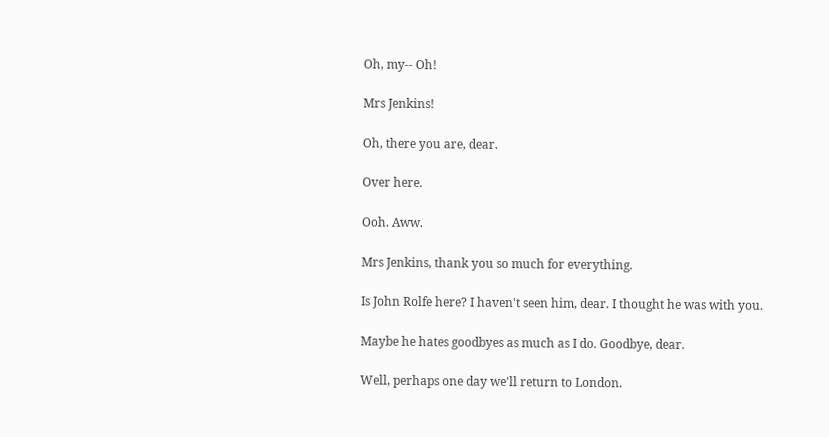Oh, my-- Oh!

Mrs Jenkins!

Oh, there you are, dear.

Over here.

Ooh. Aww.

Mrs Jenkins, thank you so much for everything.

Is John Rolfe here? I haven't seen him, dear. I thought he was with you.

Maybe he hates goodbyes as much as I do. Goodbye, dear.

Well, perhaps one day we'll return to London.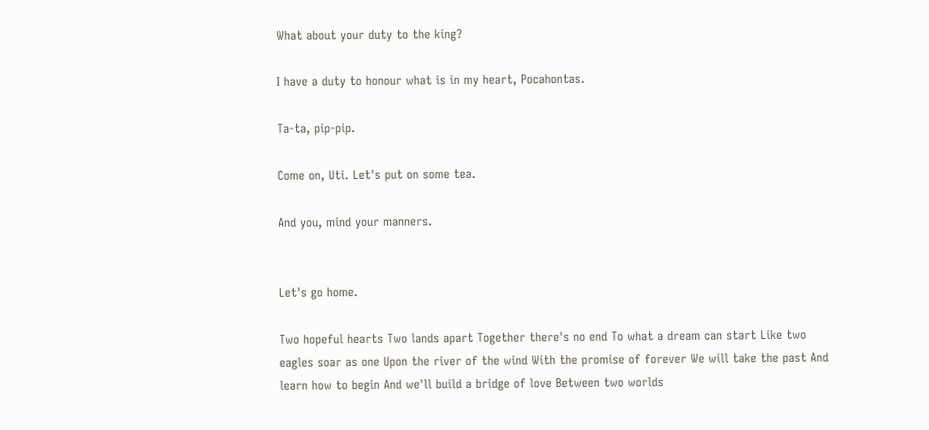What about your duty to the king?

I have a duty to honour what is in my heart, Pocahontas.

Ta-ta, pip-pip.

Come on, Uti. Let's put on some tea.

And you, mind your manners.


Let's go home.

Two hopeful hearts Two lands apart Together there's no end To what a dream can start Like two eagles soar as one Upon the river of the wind With the promise of forever We will take the past And learn how to begin And we'll build a bridge of love Between two worlds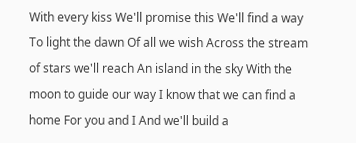With every kiss We'll promise this We'll find a way To light the dawn Of all we wish Across the stream of stars we'll reach An island in the sky With the moon to guide our way I know that we can find a home For you and I And we'll build a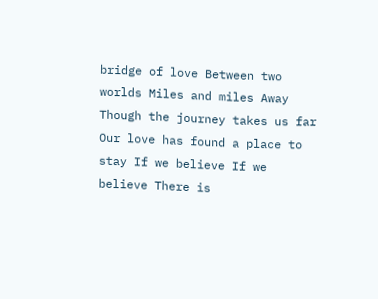bridge of love Between two worlds Miles and miles Away Though the journey takes us far Our love has found a place to stay If we believe If we believe There is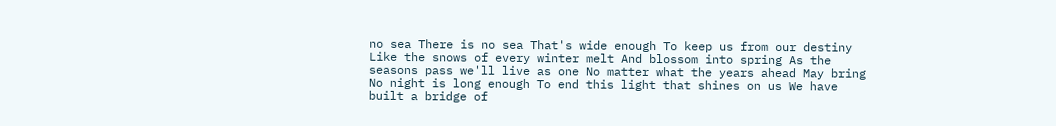no sea There is no sea That's wide enough To keep us from our destiny Like the snows of every winter melt And blossom into spring As the seasons pass we'll live as one No matter what the years ahead May bring No night is long enough To end this light that shines on us We have built a bridge of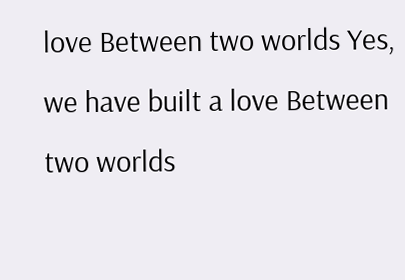love Between two worlds Yes, we have built a love Between two worlds